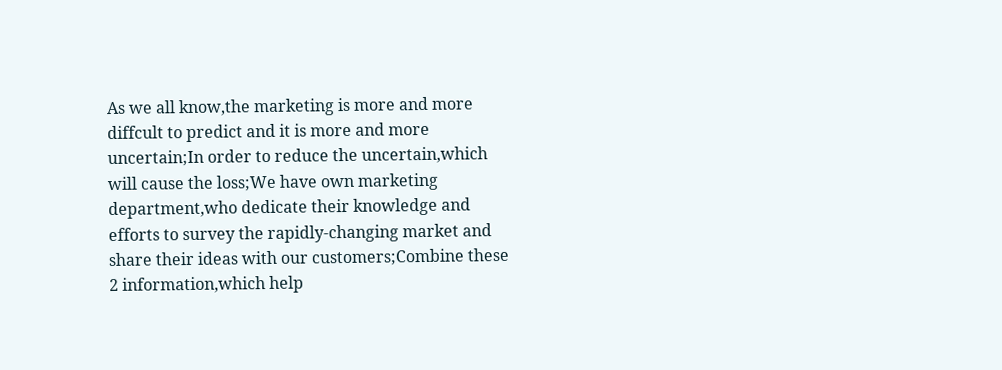As we all know,the marketing is more and more diffcult to predict and it is more and more uncertain;In order to reduce the uncertain,which will cause the loss;We have own marketing department,who dedicate their knowledge and efforts to survey the rapidly-changing market and share their ideas with our customers;Combine these 2 information,which help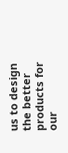us to design the better products for our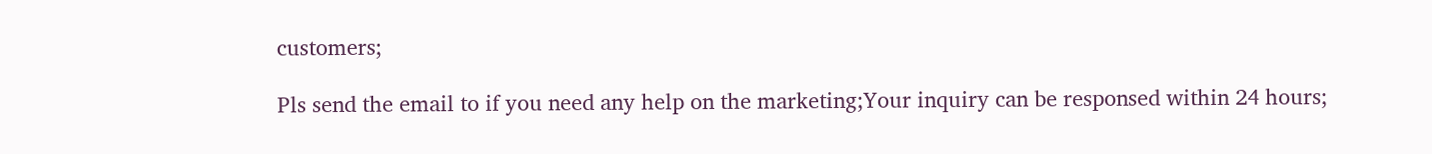customers;

Pls send the email to if you need any help on the marketing;Your inquiry can be responsed within 24 hours;